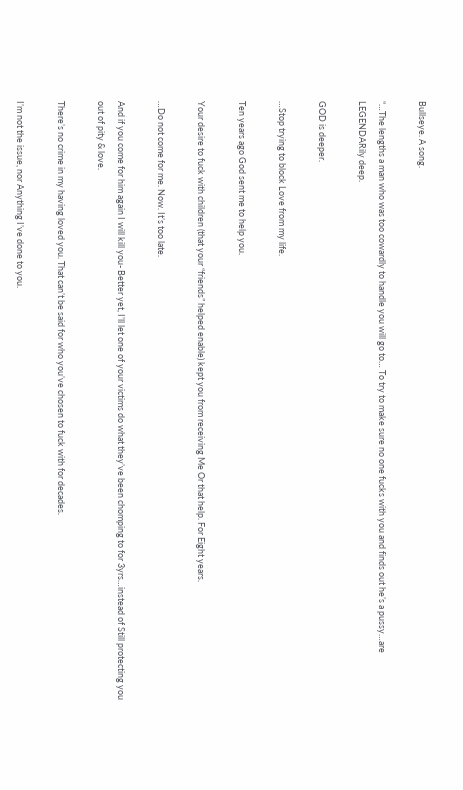Bullseye. A song.

“…The lengths a man who was too cowardly to handle you will go to… To try to make sure no one fucks with you and finds out he’s a pussy…are LEGENDARily deep.

GOD is deeper.

…Stop trying to block Love from my life.

Ten years ago God sent me to help you.

Your desire to fuck with children (that your “friends” helped enable) kept you from receiving Me Or that help. For Eight years.

…Do not come for me. Now. It’s too late.

And if you come for him again I will kill you- Better yet, I’ll let one of your victims do what they’ve been chomping to for 3yrs…instead of Still protecting you out of pity & love.

There’s no crime in my having loved you. That can’t be said for who you’ve chosen to fuck with for decades.

I’m not the issue, nor Anything I’ve done to you.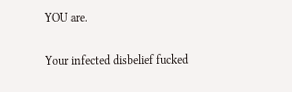YOU are.

Your infected disbelief fucked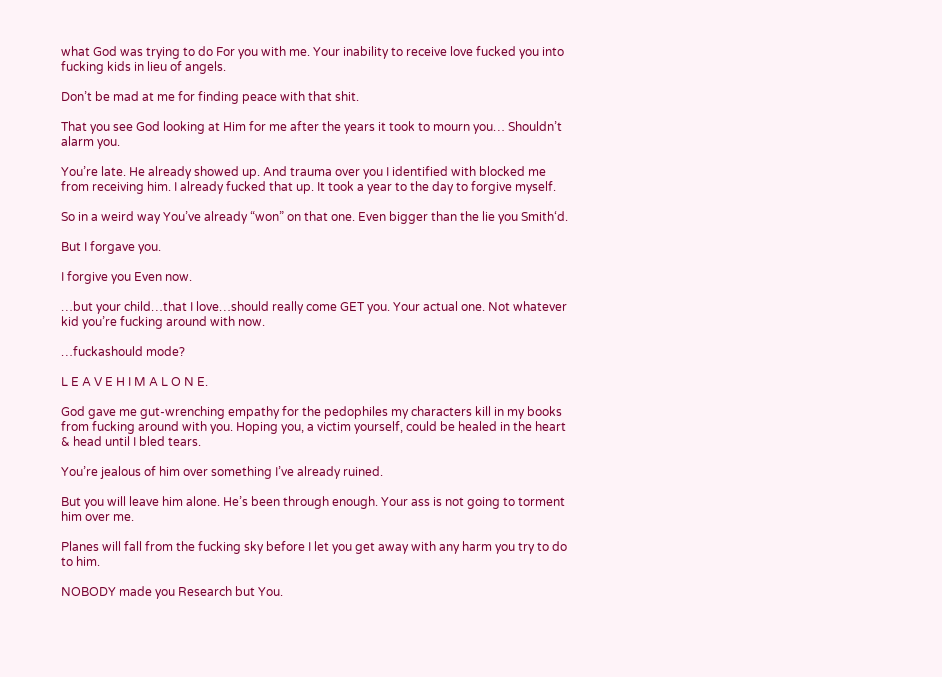what God was trying to do For you with me. Your inability to receive love fucked you into fucking kids in lieu of angels.

Don’t be mad at me for finding peace with that shit.

That you see God looking at Him for me after the years it took to mourn you… Shouldn’t alarm you.

You’re late. He already showed up. And trauma over you I identified with blocked me from receiving him. I already fucked that up. It took a year to the day to forgive myself.

So in a weird way You’ve already “won” on that one. Even bigger than the lie you Smith‘d.

But I forgave you.

I forgive you Even now.

…but your child…that I love…should really come GET you. Your actual one. Not whatever kid you’re fucking around with now.

…fuckashould mode?

L E A V E H I M A L O N E.

God gave me gut-wrenching empathy for the pedophiles my characters kill in my books from fucking around with you. Hoping you, a victim yourself, could be healed in the heart & head until I bled tears.

You’re jealous of him over something I’ve already ruined.

But you will leave him alone. He’s been through enough. Your ass is not going to torment him over me.

Planes will fall from the fucking sky before I let you get away with any harm you try to do to him.

NOBODY made you Research but You.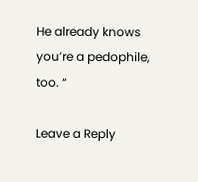He already knows you’re a pedophile, too. “

Leave a Reply